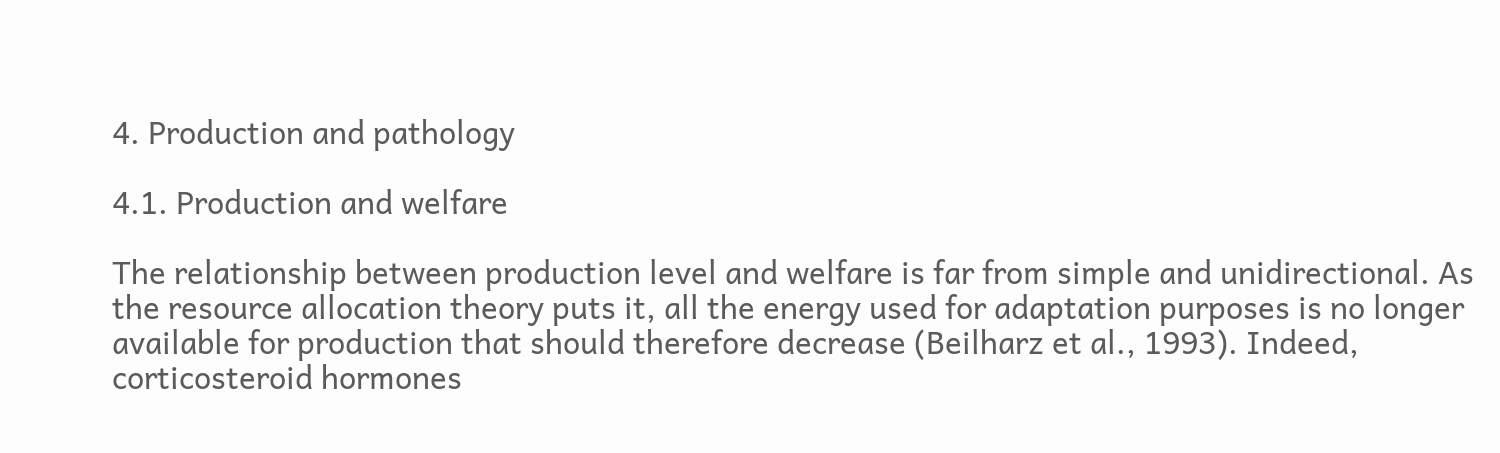4. Production and pathology

4.1. Production and welfare

The relationship between production level and welfare is far from simple and unidirectional. As the resource allocation theory puts it, all the energy used for adaptation purposes is no longer available for production that should therefore decrease (Beilharz et al., 1993). Indeed, corticosteroid hormones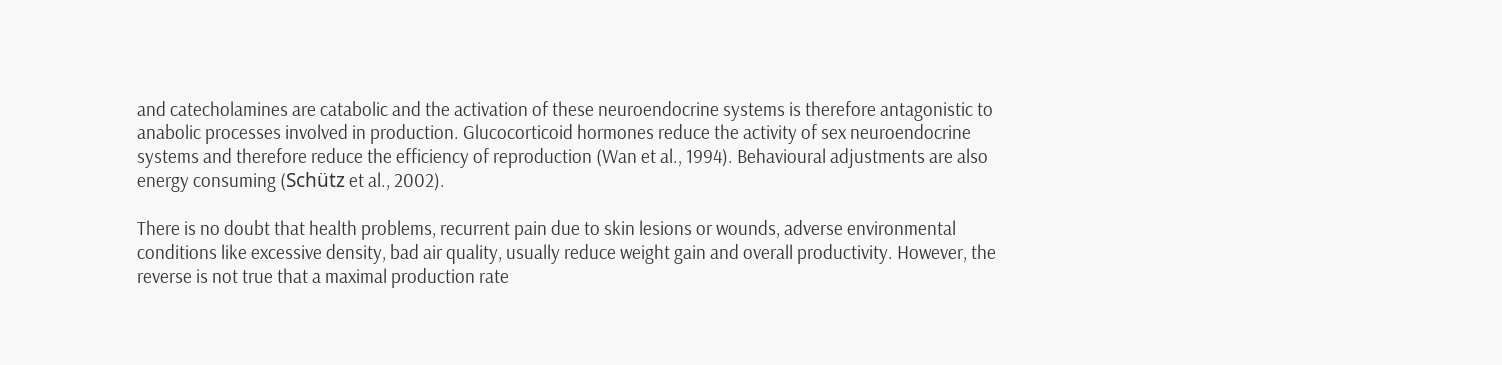and catecholamines are catabolic and the activation of these neuroendocrine systems is therefore antagonistic to anabolic processes involved in production. Glucocorticoid hormones reduce the activity of sex neuroendocrine systems and therefore reduce the efficiency of reproduction (Wan et al., 1994). Behavioural adjustments are also energy consuming (Schütz et al., 2002).

There is no doubt that health problems, recurrent pain due to skin lesions or wounds, adverse environmental conditions like excessive density, bad air quality, usually reduce weight gain and overall productivity. However, the reverse is not true that a maximal production rate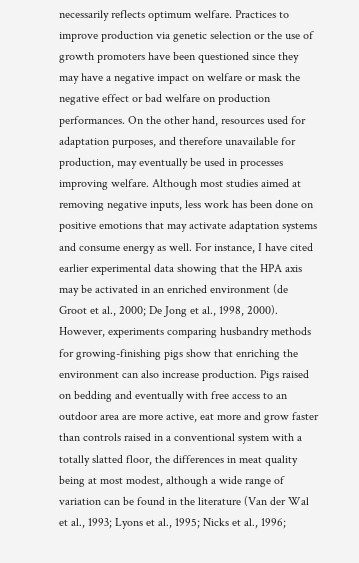necessarily reflects optimum welfare. Practices to improve production via genetic selection or the use of growth promoters have been questioned since they may have a negative impact on welfare or mask the negative effect or bad welfare on production performances. On the other hand, resources used for adaptation purposes, and therefore unavailable for production, may eventually be used in processes improving welfare. Although most studies aimed at removing negative inputs, less work has been done on positive emotions that may activate adaptation systems and consume energy as well. For instance, I have cited earlier experimental data showing that the HPA axis may be activated in an enriched environment (de Groot et al., 2000; De Jong et al., 1998, 2000). However, experiments comparing husbandry methods for growing-finishing pigs show that enriching the environment can also increase production. Pigs raised on bedding and eventually with free access to an outdoor area are more active, eat more and grow faster than controls raised in a conventional system with a totally slatted floor, the differences in meat quality being at most modest, although a wide range of variation can be found in the literature (Van der Wal et al., 1993; Lyons et al., 1995; Nicks et al., 1996;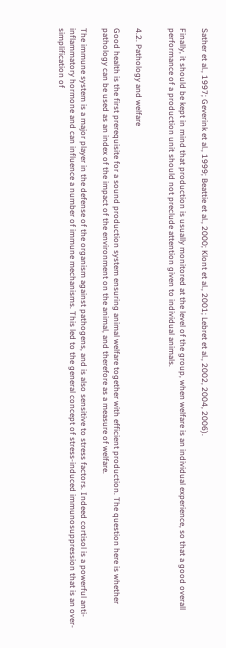Sather et al., 1997; Geverink et al., 1999; Beattie et al., 2000; Klont et al., 2001; Lebret et al., 2002, 2004, 2006).

Finally, it should be kept in mind that production is usually monitored at the level of the group, when welfare is an individual experience, so that a good overall performance of a production unit should not preclude attention given to individual animals.


4.2. Pathology and welfare

Good health is the first prerequisite for a sound production system ensuring animal welfare together with efficient production. The question here is whether pathology can be used as an index of the impact of the environment on the animal, and therefore as a measure of welfare.

The immune system is a major player in the defense of the organism against pathogens, and is also sensitive to stress factors. Indeed cortisol is a powerful anti-inflammatory hormone and can influence a number of immune mechanisms. This led to the general concept of stress-induced immunosuppression that is an over-simplification of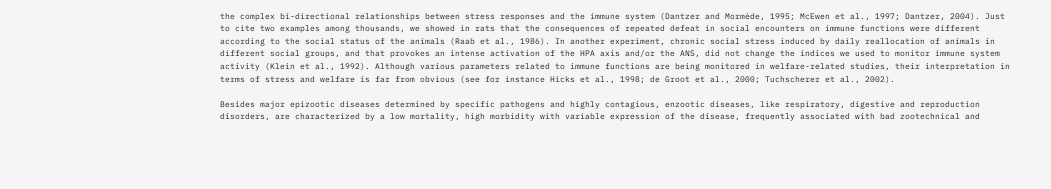the complex bi-directional relationships between stress responses and the immune system (Dantzer and Mormède, 1995; McEwen et al., 1997; Dantzer, 2004). Just to cite two examples among thousands, we showed in rats that the consequences of repeated defeat in social encounters on immune functions were different according to the social status of the animals (Raab et al., 1986). In another experiment, chronic social stress induced by daily reallocation of animals in different social groups, and that provokes an intense activation of the HPA axis and/or the ANS, did not change the indices we used to monitor immune system activity (Klein et al., 1992). Although various parameters related to immune functions are being monitored in welfare-related studies, their interpretation in terms of stress and welfare is far from obvious (see for instance Hicks et al., 1998; de Groot et al., 2000; Tuchscherer et al., 2002).

Besides major epizootic diseases determined by specific pathogens and highly contagious, enzootic diseases, like respiratory, digestive and reproduction disorders, are characterized by a low mortality, high morbidity with variable expression of the disease, frequently associated with bad zootechnical and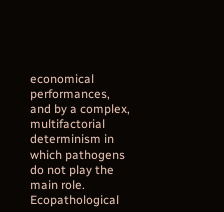economical performances, and by a complex, multifactorial determinism in which pathogens do not play the main role. Ecopathological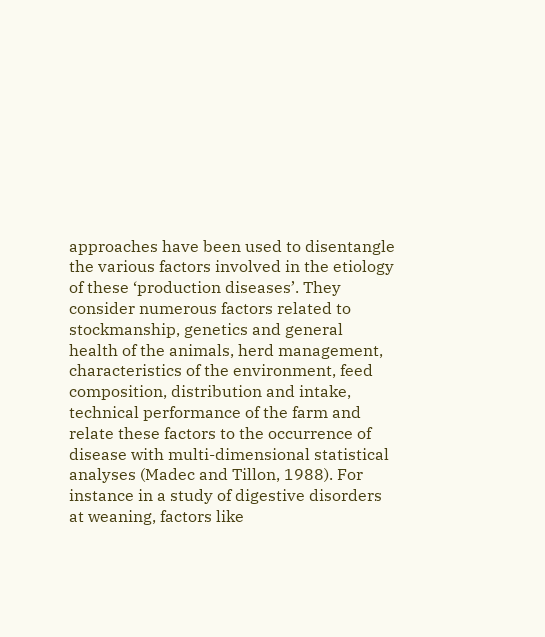approaches have been used to disentangle the various factors involved in the etiology of these ‘production diseases’. They consider numerous factors related to stockmanship, genetics and general health of the animals, herd management, characteristics of the environment, feed composition, distribution and intake, technical performance of the farm and relate these factors to the occurrence of disease with multi-dimensional statistical analyses (Madec and Tillon, 1988). For instance in a study of digestive disorders at weaning, factors like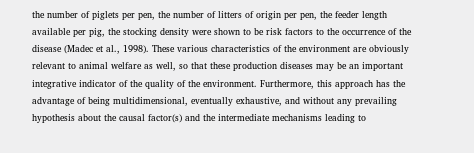the number of piglets per pen, the number of litters of origin per pen, the feeder length available per pig, the stocking density were shown to be risk factors to the occurrence of the disease (Madec et al., 1998). These various characteristics of the environment are obviously relevant to animal welfare as well, so that these production diseases may be an important integrative indicator of the quality of the environment. Furthermore, this approach has the advantage of being multidimensional, eventually exhaustive, and without any prevailing hypothesis about the causal factor(s) and the intermediate mechanisms leading to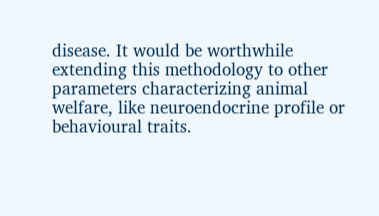disease. It would be worthwhile extending this methodology to other parameters characterizing animal welfare, like neuroendocrine profile or behavioural traits.